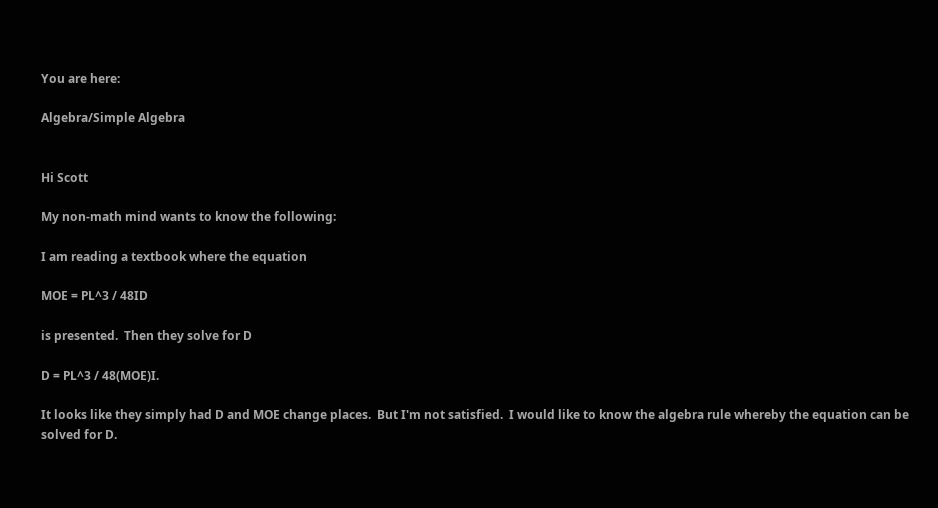You are here:

Algebra/Simple Algebra


Hi Scott

My non-math mind wants to know the following:

I am reading a textbook where the equation

MOE = PL^3 / 48ID

is presented.  Then they solve for D

D = PL^3 / 48(MOE)I.

It looks like they simply had D and MOE change places.  But I'm not satisfied.  I would like to know the algebra rule whereby the equation can be solved for D.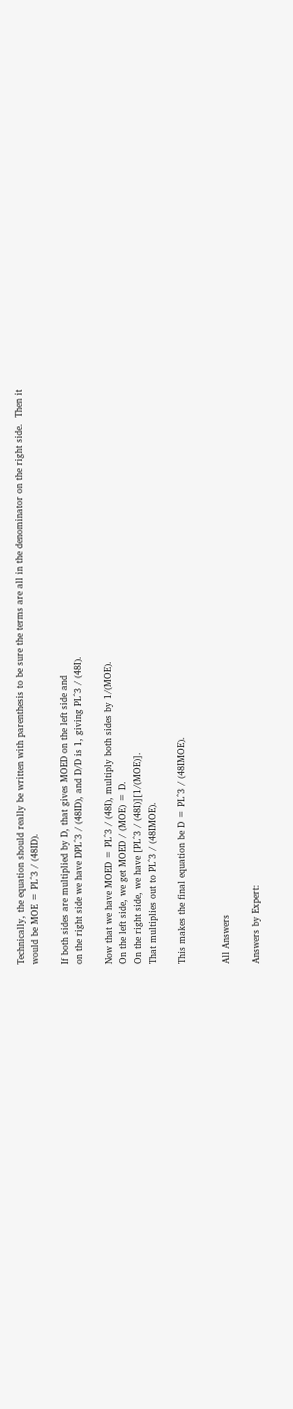Technically, the equation should really be written with parenthesis to be sure the terms are all in the denominator on the right side.  Then it would be MOE = PL^3 / (48ID).

If both sides are multiplied by D, that gives MOED on the left side and
on the right side we have DPL^3 / (48ID), and D/D is 1, giving PL^3 / (48I).

Now that we have MOED = PL^3 / (48I), multiply both sides by 1/(MOE).
On the left side, we get MOED / (MOE) = D.
On the right side, we have [PL^3 / (48I)][1/(MOE)].
That multiplies out to PL^3 / (48IMOE).

This makes the final equation be D = PL^3 / (48IMOE).


All Answers

Answers by Expert: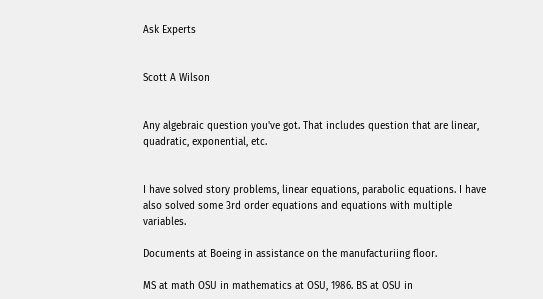Ask Experts


Scott A Wilson


Any algebraic question you've got. That includes question that are linear, quadratic, exponential, etc.


I have solved story problems, linear equations, parabolic equations. I have also solved some 3rd order equations and equations with multiple variables.

Documents at Boeing in assistance on the manufacturiing floor.

MS at math OSU in mathematics at OSU, 1986. BS at OSU in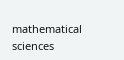mathematical sciences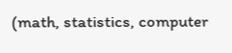(math, statistics, computer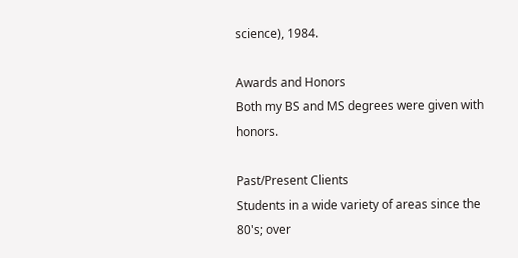science), 1984.

Awards and Honors
Both my BS and MS degrees were given with honors.

Past/Present Clients
Students in a wide variety of areas since the 80's; over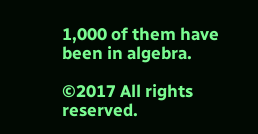1,000 of them have been in algebra.

©2017 All rights reserved.